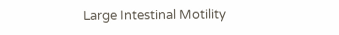Large Intestinal Motility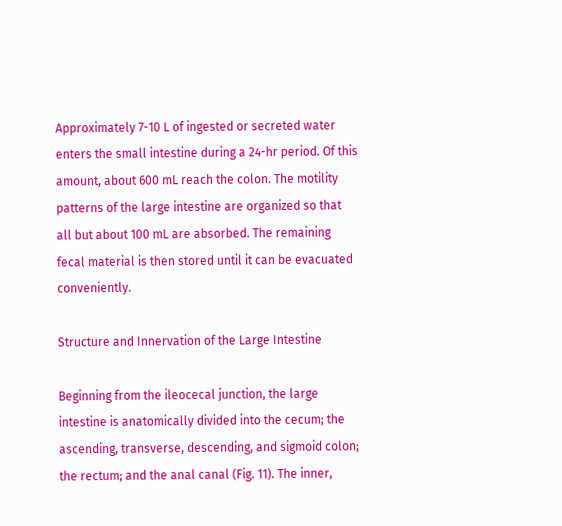Approximately 7-10 L of ingested or secreted water enters the small intestine during a 24-hr period. Of this amount, about 600 mL reach the colon. The motility patterns of the large intestine are organized so that all but about 100 mL are absorbed. The remaining fecal material is then stored until it can be evacuated conveniently.

Structure and Innervation of the Large Intestine

Beginning from the ileocecal junction, the large intestine is anatomically divided into the cecum; the ascending, transverse, descending, and sigmoid colon; the rectum; and the anal canal (Fig. 11). The inner,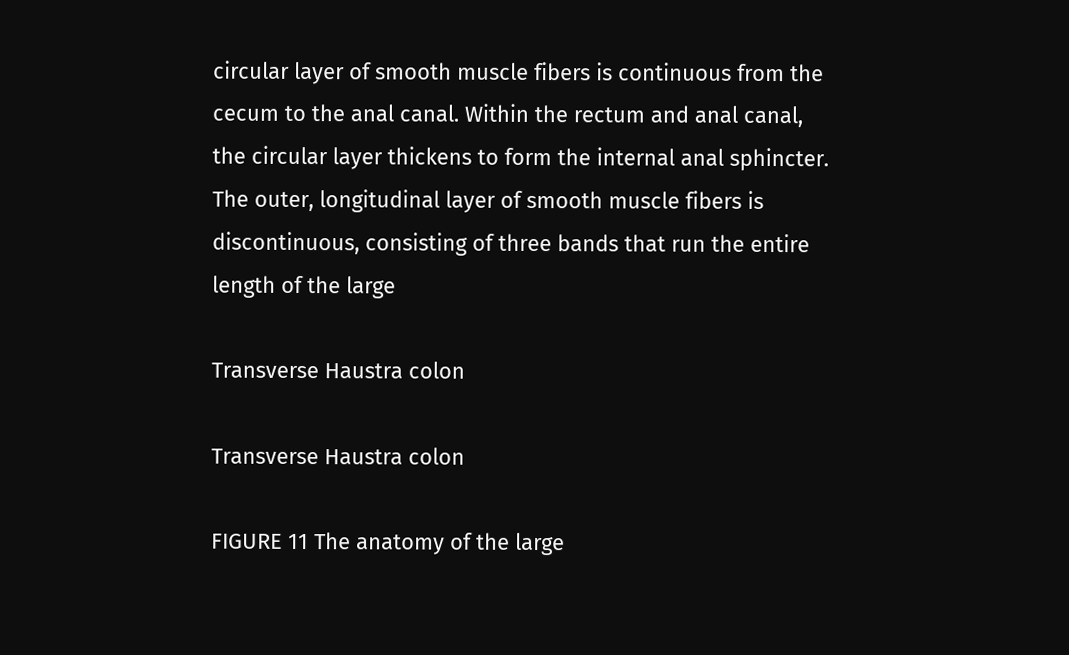circular layer of smooth muscle fibers is continuous from the cecum to the anal canal. Within the rectum and anal canal, the circular layer thickens to form the internal anal sphincter. The outer, longitudinal layer of smooth muscle fibers is discontinuous, consisting of three bands that run the entire length of the large

Transverse Haustra colon

Transverse Haustra colon

FIGURE 11 The anatomy of the large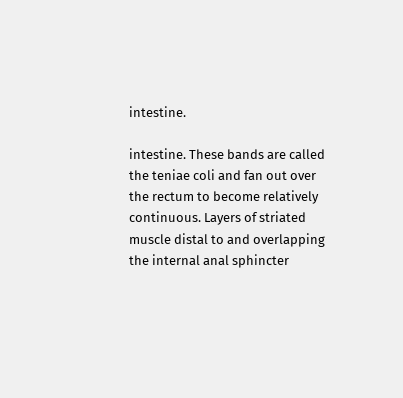intestine.

intestine. These bands are called the teniae coli and fan out over the rectum to become relatively continuous. Layers of striated muscle distal to and overlapping the internal anal sphincter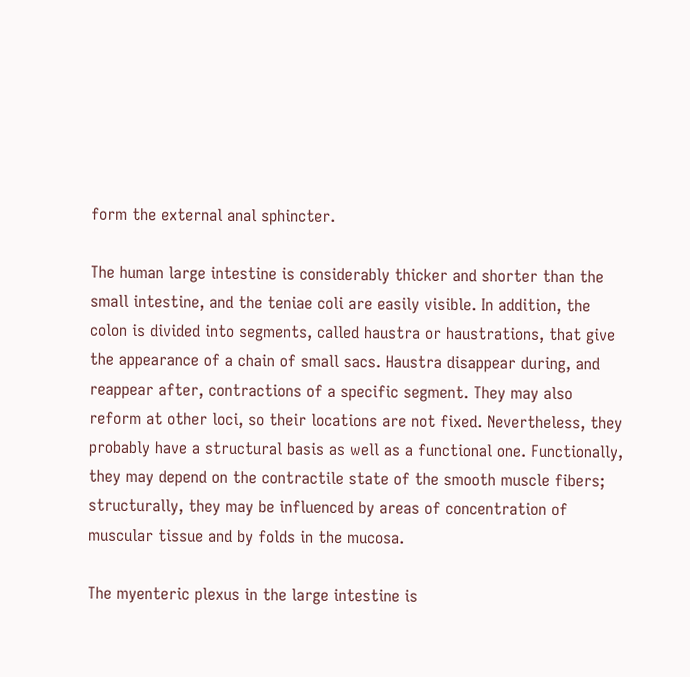form the external anal sphincter.

The human large intestine is considerably thicker and shorter than the small intestine, and the teniae coli are easily visible. In addition, the colon is divided into segments, called haustra or haustrations, that give the appearance of a chain of small sacs. Haustra disappear during, and reappear after, contractions of a specific segment. They may also reform at other loci, so their locations are not fixed. Nevertheless, they probably have a structural basis as well as a functional one. Functionally, they may depend on the contractile state of the smooth muscle fibers; structurally, they may be influenced by areas of concentration of muscular tissue and by folds in the mucosa.

The myenteric plexus in the large intestine is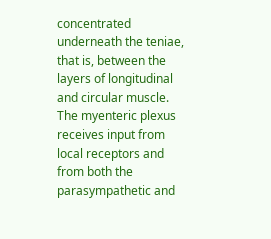concentrated underneath the teniae, that is, between the layers of longitudinal and circular muscle. The myenteric plexus receives input from local receptors and from both the parasympathetic and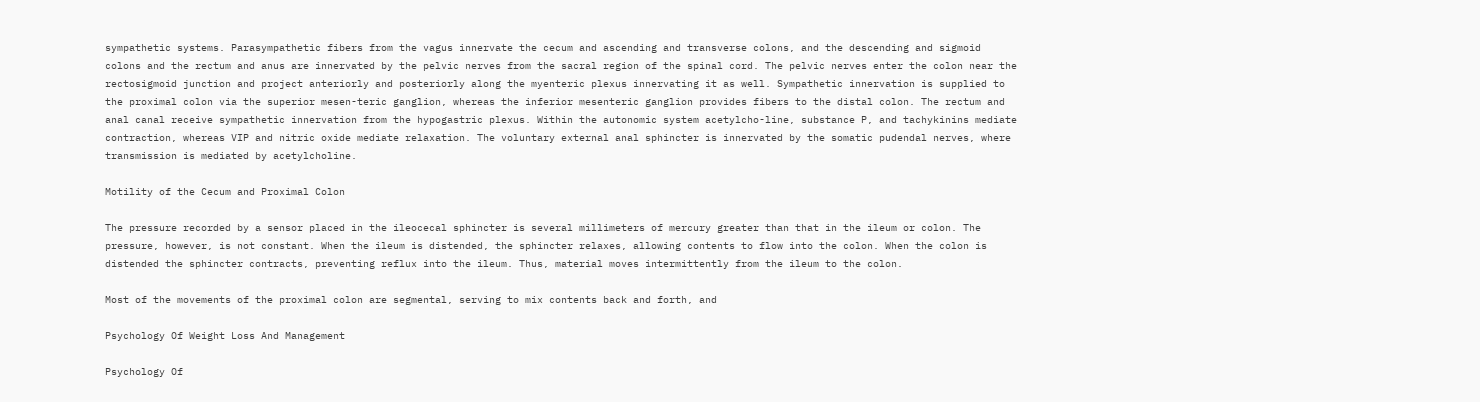sympathetic systems. Parasympathetic fibers from the vagus innervate the cecum and ascending and transverse colons, and the descending and sigmoid colons and the rectum and anus are innervated by the pelvic nerves from the sacral region of the spinal cord. The pelvic nerves enter the colon near the rectosigmoid junction and project anteriorly and posteriorly along the myenteric plexus innervating it as well. Sympathetic innervation is supplied to the proximal colon via the superior mesen-teric ganglion, whereas the inferior mesenteric ganglion provides fibers to the distal colon. The rectum and anal canal receive sympathetic innervation from the hypogastric plexus. Within the autonomic system acetylcho-line, substance P, and tachykinins mediate contraction, whereas VIP and nitric oxide mediate relaxation. The voluntary external anal sphincter is innervated by the somatic pudendal nerves, where transmission is mediated by acetylcholine.

Motility of the Cecum and Proximal Colon

The pressure recorded by a sensor placed in the ileocecal sphincter is several millimeters of mercury greater than that in the ileum or colon. The pressure, however, is not constant. When the ileum is distended, the sphincter relaxes, allowing contents to flow into the colon. When the colon is distended the sphincter contracts, preventing reflux into the ileum. Thus, material moves intermittently from the ileum to the colon.

Most of the movements of the proximal colon are segmental, serving to mix contents back and forth, and

Psychology Of Weight Loss And Management

Psychology Of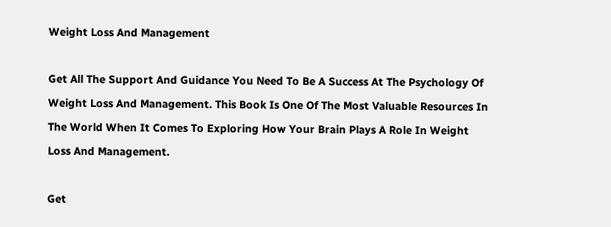Weight Loss And Management

Get All The Support And Guidance You Need To Be A Success At The Psychology Of Weight Loss And Management. This Book Is One Of The Most Valuable Resources In The World When It Comes To Exploring How Your Brain Plays A Role In Weight Loss And Management.

Get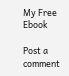My Free Ebook

Post a comment